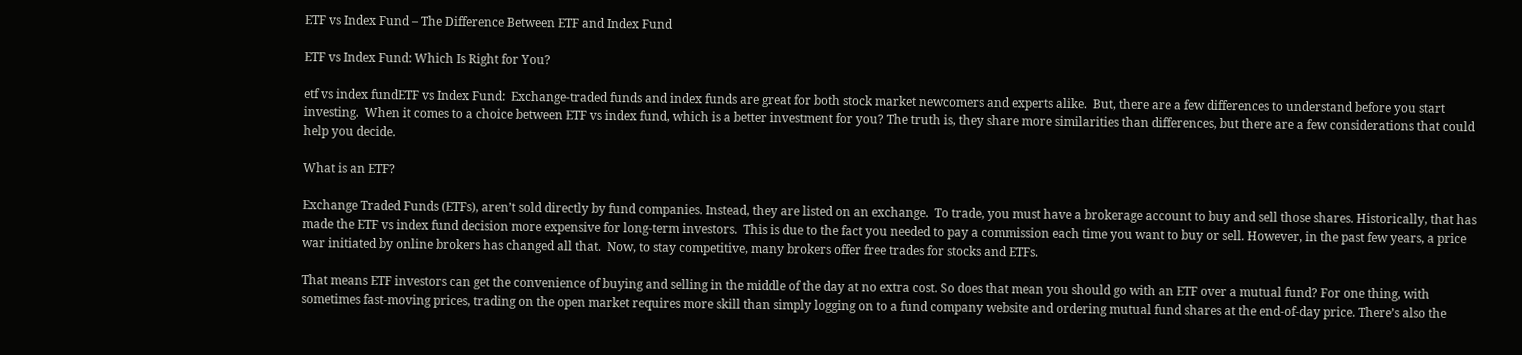ETF vs Index Fund – The Difference Between ETF and Index Fund

ETF vs Index Fund: Which Is Right for You?

etf vs index fundETF vs Index Fund:  Exchange-traded funds and index funds are great for both stock market newcomers and experts alike.  But, there are a few differences to understand before you start investing.  When it comes to a choice between ETF vs index fund, which is a better investment for you? The truth is, they share more similarities than differences, but there are a few considerations that could help you decide.

What is an ETF?

Exchange Traded Funds (ETFs), aren’t sold directly by fund companies. Instead, they are listed on an exchange.  To trade, you must have a brokerage account to buy and sell those shares. Historically, that has made the ETF vs index fund decision more expensive for long-term investors.  This is due to the fact you needed to pay a commission each time you want to buy or sell. However, in the past few years, a price war initiated by online brokers has changed all that.  Now, to stay competitive, many brokers offer free trades for stocks and ETFs.

That means ETF investors can get the convenience of buying and selling in the middle of the day at no extra cost. So does that mean you should go with an ETF over a mutual fund? For one thing, with sometimes fast-moving prices, trading on the open market requires more skill than simply logging on to a fund company website and ordering mutual fund shares at the end-of-day price. There’s also the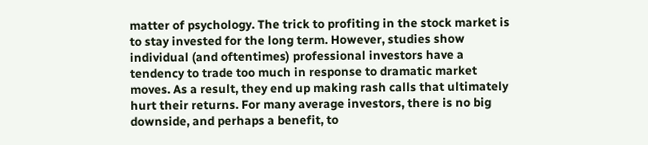matter of psychology. The trick to profiting in the stock market is to stay invested for the long term. However, studies show individual (and oftentimes) professional investors have a tendency to trade too much in response to dramatic market moves. As a result, they end up making rash calls that ultimately hurt their returns. For many average investors, there is no big downside, and perhaps a benefit, to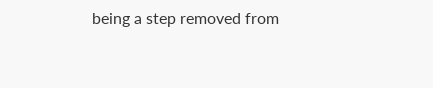being a step removed from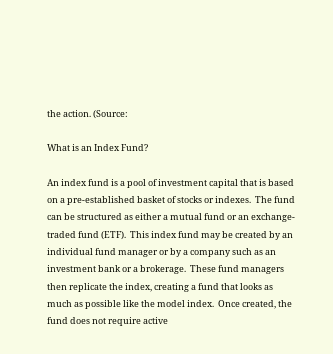the action. (Source:

What is an Index Fund?

An index fund is a pool of investment capital that is based on a pre-established basket of stocks or indexes.  The fund can be structured as either a mutual fund or an exchange-traded fund (ETF).  This index fund may be created by an individual fund manager or by a company such as an investment bank or a brokerage.  These fund managers then replicate the index, creating a fund that looks as much as possible like the model index.  Once created, the fund does not require active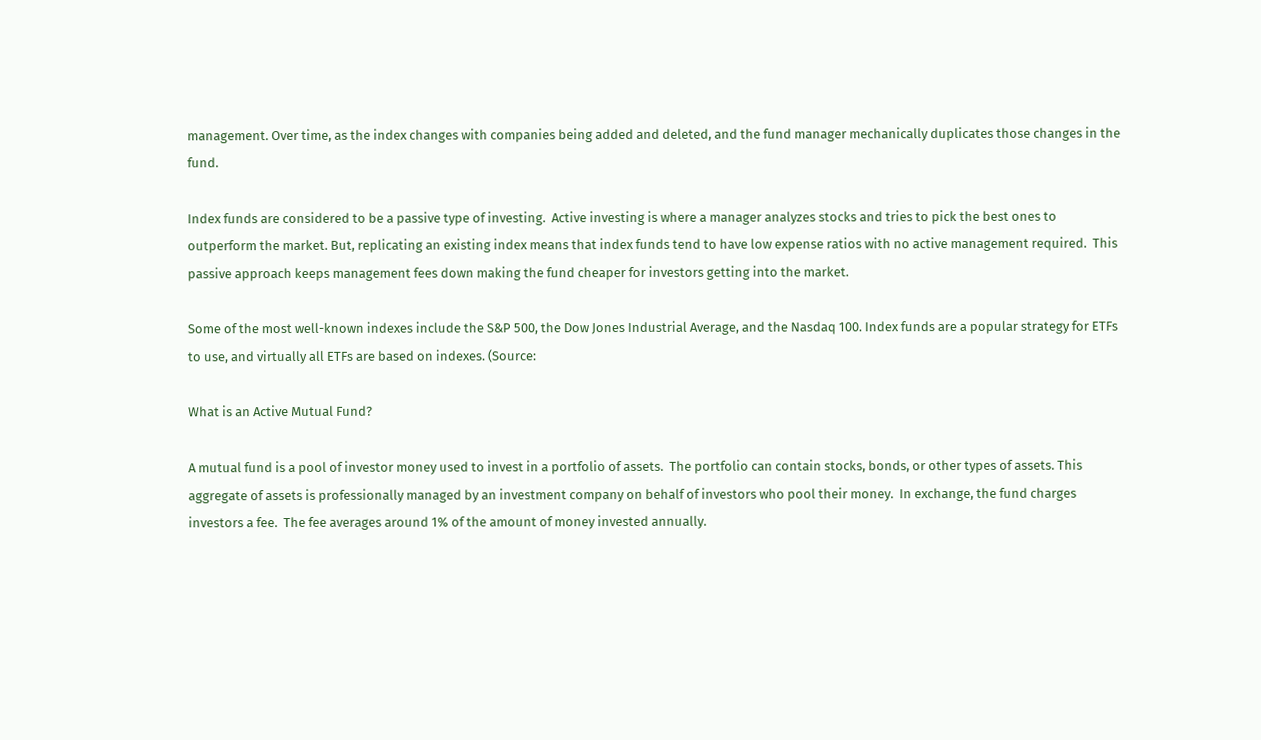management. Over time, as the index changes with companies being added and deleted, and the fund manager mechanically duplicates those changes in the fund.

Index funds are considered to be a passive type of investing.  Active investing is where a manager analyzes stocks and tries to pick the best ones to outperform the market. But, replicating an existing index means that index funds tend to have low expense ratios with no active management required.  This passive approach keeps management fees down making the fund cheaper for investors getting into the market.

Some of the most well-known indexes include the S&P 500, the Dow Jones Industrial Average, and the Nasdaq 100. Index funds are a popular strategy for ETFs to use, and virtually all ETFs are based on indexes. (Source:

What is an Active Mutual Fund?

A mutual fund is a pool of investor money used to invest in a portfolio of assets.  The portfolio can contain stocks, bonds, or other types of assets. This aggregate of assets is professionally managed by an investment company on behalf of investors who pool their money.  In exchange, the fund charges investors a fee.  The fee averages around 1% of the amount of money invested annually.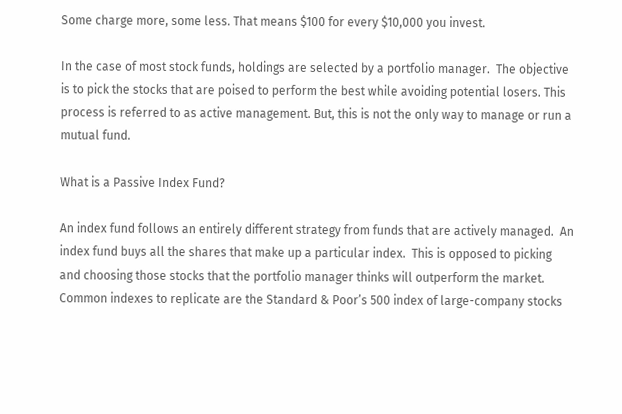Some charge more, some less. That means $100 for every $10,000 you invest.

In the case of most stock funds, holdings are selected by a portfolio manager.  The objective is to pick the stocks that are poised to perform the best while avoiding potential losers. This process is referred to as active management. But, this is not the only way to manage or run a mutual fund.

What is a Passive Index Fund?

An index fund follows an entirely different strategy from funds that are actively managed.  An index fund buys all the shares that make up a particular index.  This is opposed to picking and choosing those stocks that the portfolio manager thinks will outperform the market. Common indexes to replicate are the Standard & Poor’s 500 index of large-company stocks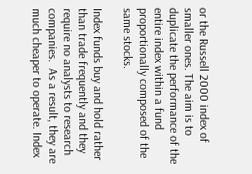or the Russell 2000 index of smaller ones. The aim is to duplicate the performance of the entire index within a fund proportionally composed of the same stocks.

Index funds buy and hold rather than trade frequently and they require no analysts to research companies.  As a result, they are much cheaper to operate. Index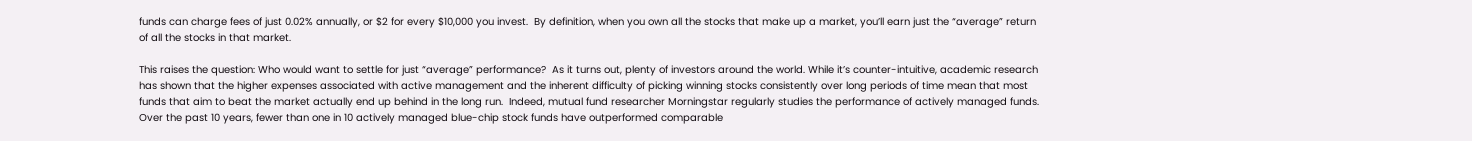funds can charge fees of just 0.02% annually, or $2 for every $10,000 you invest.  By definition, when you own all the stocks that make up a market, you’ll earn just the “average” return of all the stocks in that market.

This raises the question: Who would want to settle for just “average” performance?  As it turns out, plenty of investors around the world. While it’s counter-intuitive, academic research has shown that the higher expenses associated with active management and the inherent difficulty of picking winning stocks consistently over long periods of time mean that most funds that aim to beat the market actually end up behind in the long run.  Indeed, mutual fund researcher Morningstar regularly studies the performance of actively managed funds. Over the past 10 years, fewer than one in 10 actively managed blue-chip stock funds have outperformed comparable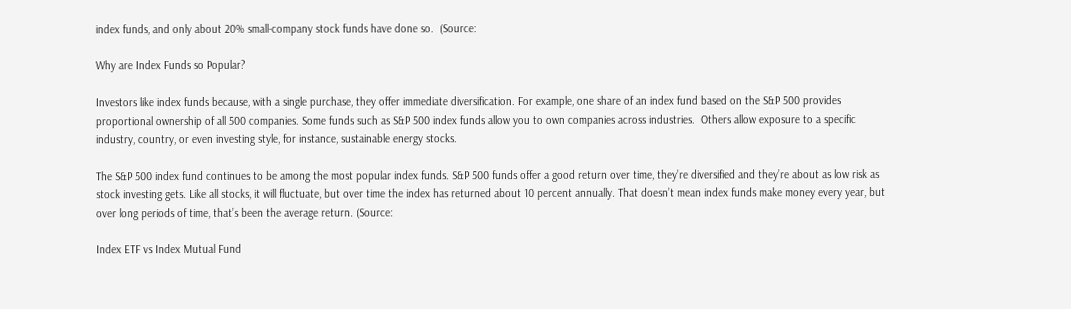index funds, and only about 20% small-company stock funds have done so.  (Source:

Why are Index Funds so Popular?

Investors like index funds because, with a single purchase, they offer immediate diversification. For example, one share of an index fund based on the S&P 500 provides proportional ownership of all 500 companies. Some funds such as S&P 500 index funds allow you to own companies across industries.  Others allow exposure to a specific industry, country, or even investing style, for instance, sustainable energy stocks.

The S&P 500 index fund continues to be among the most popular index funds. S&P 500 funds offer a good return over time, they’re diversified and they’re about as low risk as stock investing gets. Like all stocks, it will fluctuate, but over time the index has returned about 10 percent annually. That doesn’t mean index funds make money every year, but over long periods of time, that’s been the average return. (Source:

Index ETF vs Index Mutual Fund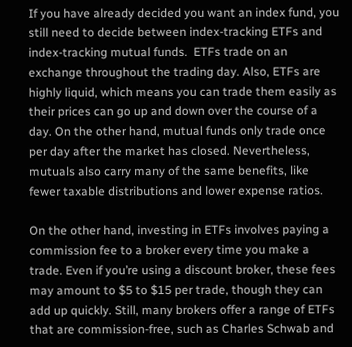If you have already decided you want an index fund, you still need to decide between index-tracking ETFs and index-tracking mutual funds.  ETFs trade on an exchange throughout the trading day. Also, ETFs are highly liquid, which means you can trade them easily as their prices can go up and down over the course of a day. On the other hand, mutual funds only trade once per day after the market has closed. Nevertheless, mutuals also carry many of the same benefits, like fewer taxable distributions and lower expense ratios.

On the other hand, investing in ETFs involves paying a commission fee to a broker every time you make a trade. Even if you’re using a discount broker, these fees may amount to $5 to $15 per trade, though they can add up quickly. Still, many brokers offer a range of ETFs that are commission-free, such as Charles Schwab and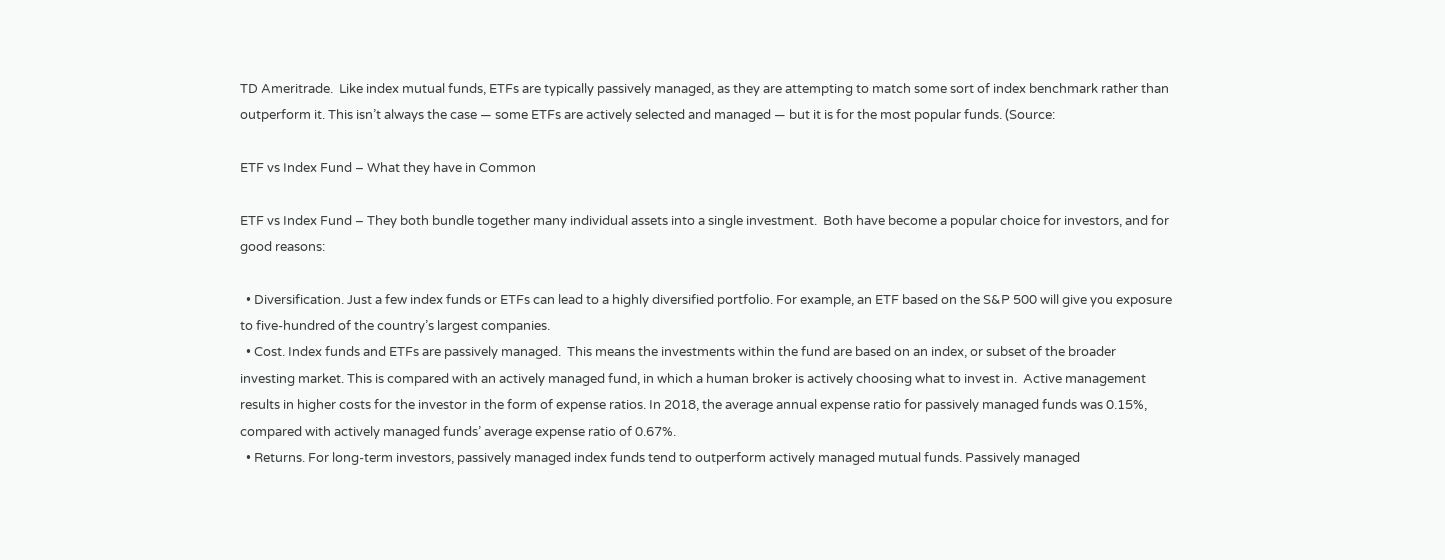TD Ameritrade.  Like index mutual funds, ETFs are typically passively managed, as they are attempting to match some sort of index benchmark rather than outperform it. This isn’t always the case — some ETFs are actively selected and managed — but it is for the most popular funds. (Source:

ETF vs Index Fund – What they have in Common

ETF vs Index Fund – They both bundle together many individual assets into a single investment.  Both have become a popular choice for investors, and for good reasons:

  • Diversification. Just a few index funds or ETFs can lead to a highly diversified portfolio. For example, an ETF based on the S&P 500 will give you exposure to five-hundred of the country’s largest companies.
  • Cost. Index funds and ETFs are passively managed.  This means the investments within the fund are based on an index, or subset of the broader investing market. This is compared with an actively managed fund, in which a human broker is actively choosing what to invest in.  Active management results in higher costs for the investor in the form of expense ratios. In 2018, the average annual expense ratio for passively managed funds was 0.15%, compared with actively managed funds’ average expense ratio of 0.67%.
  • Returns. For long-term investors, passively managed index funds tend to outperform actively managed mutual funds. Passively managed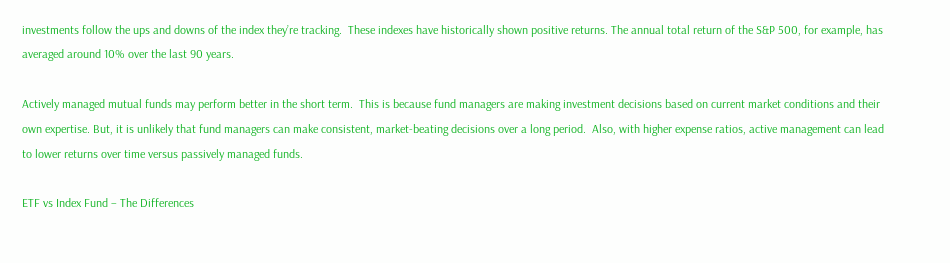investments follow the ups and downs of the index they’re tracking.  These indexes have historically shown positive returns. The annual total return of the S&P 500, for example, has averaged around 10% over the last 90 years.

Actively managed mutual funds may perform better in the short term.  This is because fund managers are making investment decisions based on current market conditions and their own expertise. But, it is unlikely that fund managers can make consistent, market-beating decisions over a long period.  Also, with higher expense ratios, active management can lead to lower returns over time versus passively managed funds.

ETF vs Index Fund – The Differences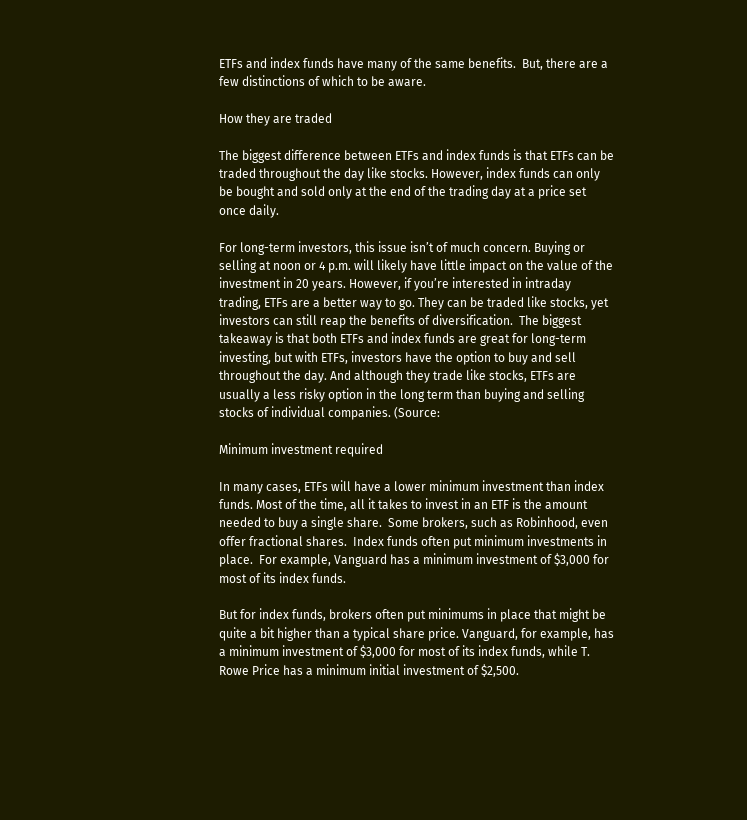ETFs and index funds have many of the same benefits.  But, there are a few distinctions of which to be aware.

How they are traded

The biggest difference between ETFs and index funds is that ETFs can be traded throughout the day like stocks. However, index funds can only be bought and sold only at the end of the trading day at a price set once daily.

For long-term investors, this issue isn’t of much concern. Buying or selling at noon or 4 p.m. will likely have little impact on the value of the investment in 20 years. However, if you’re interested in intraday trading, ETFs are a better way to go. They can be traded like stocks, yet investors can still reap the benefits of diversification.  The biggest takeaway is that both ETFs and index funds are great for long-term investing, but with ETFs, investors have the option to buy and sell throughout the day. And although they trade like stocks, ETFs are usually a less risky option in the long term than buying and selling stocks of individual companies. (Source:

Minimum investment required

In many cases, ETFs will have a lower minimum investment than index funds. Most of the time, all it takes to invest in an ETF is the amount needed to buy a single share.  Some brokers, such as Robinhood, even offer fractional shares.  Index funds often put minimum investments in place.  For example, Vanguard has a minimum investment of $3,000 for most of its index funds.

But for index funds, brokers often put minimums in place that might be quite a bit higher than a typical share price. Vanguard, for example, has a minimum investment of $3,000 for most of its index funds, while T. Rowe Price has a minimum initial investment of $2,500.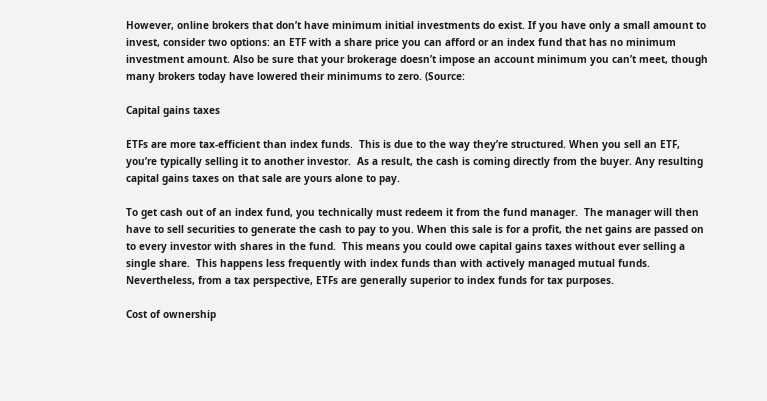However, online brokers that don’t have minimum initial investments do exist. If you have only a small amount to invest, consider two options: an ETF with a share price you can afford or an index fund that has no minimum investment amount. Also be sure that your brokerage doesn’t impose an account minimum you can’t meet, though many brokers today have lowered their minimums to zero. (Source:

Capital gains taxes

ETFs are more tax-efficient than index funds.  This is due to the way they’re structured. When you sell an ETF, you’re typically selling it to another investor.  As a result, the cash is coming directly from the buyer. Any resulting capital gains taxes on that sale are yours alone to pay.

To get cash out of an index fund, you technically must redeem it from the fund manager.  The manager will then have to sell securities to generate the cash to pay to you. When this sale is for a profit, the net gains are passed on to every investor with shares in the fund.  This means you could owe capital gains taxes without ever selling a single share.  This happens less frequently with index funds than with actively managed mutual funds.  Nevertheless, from a tax perspective, ETFs are generally superior to index funds for tax purposes.

Cost of ownership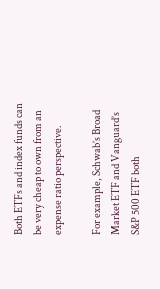Both ETFs and index funds can be very cheap to own from an expense ratio perspective.

For example, Schwab’s Broad Market ETF and Vanguard’s S&P 500 ETF both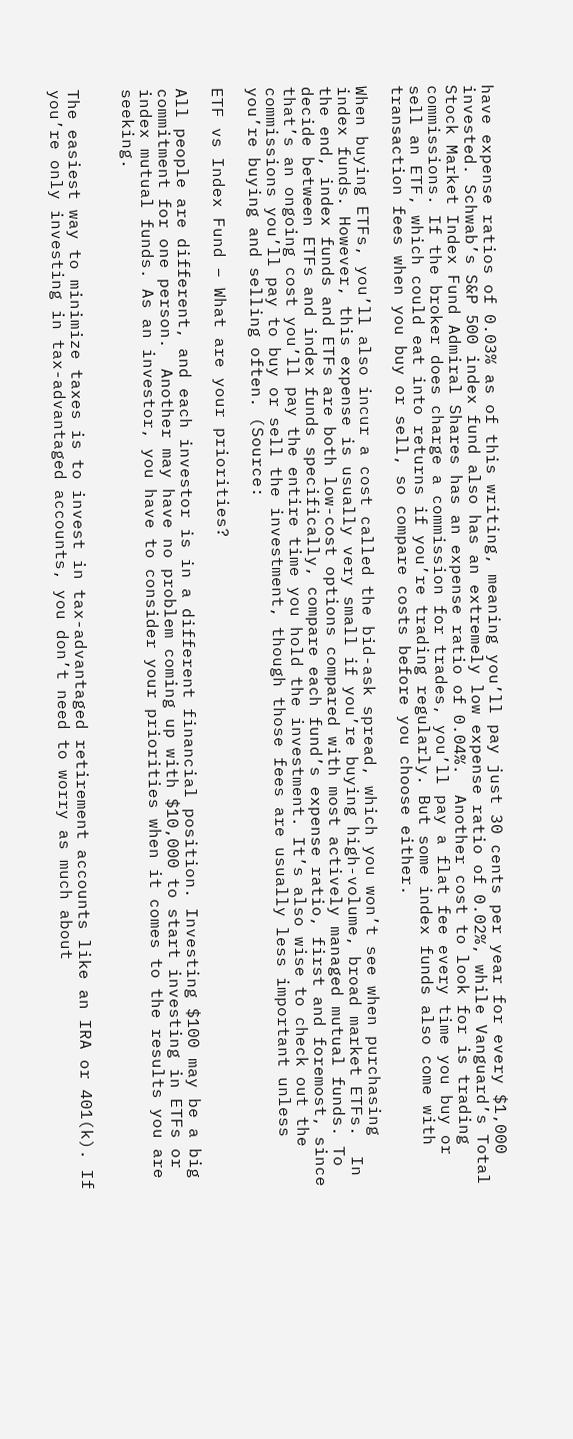have expense ratios of 0.03% as of this writing, meaning you’ll pay just 30 cents per year for every $1,000 invested. Schwab’s S&P 500 index fund also has an extremely low expense ratio of 0.02%, while Vanguard’s Total Stock Market Index Fund Admiral Shares has an expense ratio of 0.04%.  Another cost to look for is trading commissions. If the broker does charge a commission for trades, you’ll pay a flat fee every time you buy or sell an ETF, which could eat into returns if you’re trading regularly. But some index funds also come with transaction fees when you buy or sell, so compare costs before you choose either.

When buying ETFs, you’ll also incur a cost called the bid-ask spread, which you won’t see when purchasing index funds. However, this expense is usually very small if you’re buying high-volume, broad market ETFs.  In the end, index funds and ETFs are both low-cost options compared with most actively managed mutual funds. To decide between ETFs and index funds specifically, compare each fund’s expense ratio, first and foremost, since that’s an ongoing cost you’ll pay the entire time you hold the investment. It’s also wise to check out the commissions you’ll pay to buy or sell the investment, though those fees are usually less important unless you’re buying and selling often. (Source:

ETF vs Index Fund – What are your priorities?

All people are different, and each investor is in a different financial position. Investing $100 may be a big commitment for one person.  Another may have no problem coming up with $10,000 to start investing in ETFs or index mutual funds. As an investor, you have to consider your priorities when it comes to the results you are seeking.


The easiest way to minimize taxes is to invest in tax-advantaged retirement accounts like an IRA or 401(k). If you’re only investing in tax-advantaged accounts, you don’t need to worry as much about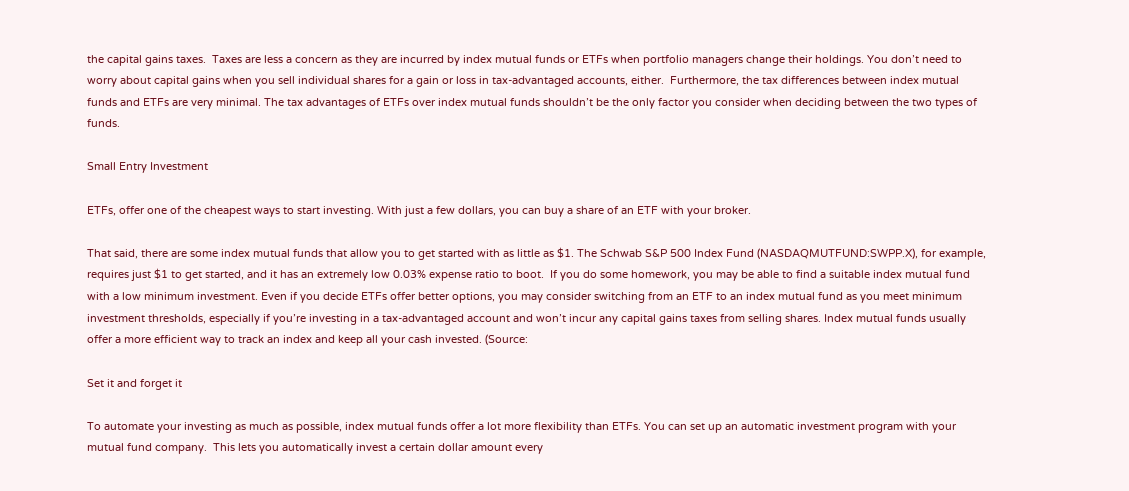the capital gains taxes.  Taxes are less a concern as they are incurred by index mutual funds or ETFs when portfolio managers change their holdings. You don’t need to worry about capital gains when you sell individual shares for a gain or loss in tax-advantaged accounts, either.  Furthermore, the tax differences between index mutual funds and ETFs are very minimal. The tax advantages of ETFs over index mutual funds shouldn’t be the only factor you consider when deciding between the two types of funds.

Small Entry Investment

ETFs, offer one of the cheapest ways to start investing. With just a few dollars, you can buy a share of an ETF with your broker.

That said, there are some index mutual funds that allow you to get started with as little as $1. The Schwab S&P 500 Index Fund (NASDAQMUTFUND:SWPP.X), for example, requires just $1 to get started, and it has an extremely low 0.03% expense ratio to boot.  If you do some homework, you may be able to find a suitable index mutual fund with a low minimum investment. Even if you decide ETFs offer better options, you may consider switching from an ETF to an index mutual fund as you meet minimum investment thresholds, especially if you’re investing in a tax-advantaged account and won’t incur any capital gains taxes from selling shares. Index mutual funds usually offer a more efficient way to track an index and keep all your cash invested. (Source:

Set it and forget it

To automate your investing as much as possible, index mutual funds offer a lot more flexibility than ETFs. You can set up an automatic investment program with your mutual fund company.  This lets you automatically invest a certain dollar amount every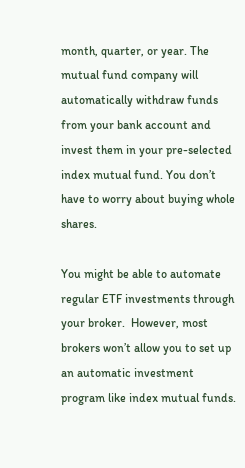month, quarter, or year. The mutual fund company will automatically withdraw funds from your bank account and invest them in your pre-selected index mutual fund. You don’t have to worry about buying whole shares.

You might be able to automate regular ETF investments through your broker.  However, most brokers won’t allow you to set up an automatic investment program like index mutual funds.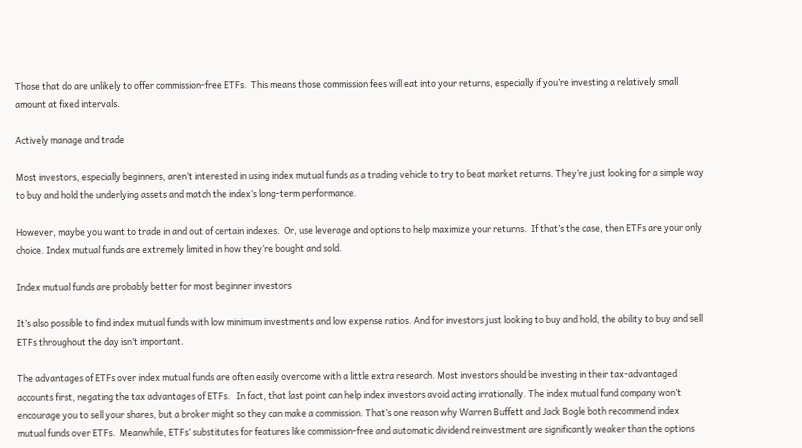Those that do are unlikely to offer commission-free ETFs.  This means those commission fees will eat into your returns, especially if you’re investing a relatively small amount at fixed intervals.

Actively manage and trade

Most investors, especially beginners, aren’t interested in using index mutual funds as a trading vehicle to try to beat market returns. They’re just looking for a simple way to buy and hold the underlying assets and match the index’s long-term performance.

However, maybe you want to trade in and out of certain indexes.  Or, use leverage and options to help maximize your returns.  If that’s the case, then ETFs are your only choice. Index mutual funds are extremely limited in how they’re bought and sold.

Index mutual funds are probably better for most beginner investors

It’s also possible to find index mutual funds with low minimum investments and low expense ratios. And for investors just looking to buy and hold, the ability to buy and sell ETFs throughout the day isn’t important.

The advantages of ETFs over index mutual funds are often easily overcome with a little extra research. Most investors should be investing in their tax-advantaged accounts first, negating the tax advantages of ETFs.   In fact, that last point can help index investors avoid acting irrationally. The index mutual fund company won’t encourage you to sell your shares, but a broker might so they can make a commission. That’s one reason why Warren Buffett and Jack Bogle both recommend index mutual funds over ETFs.  Meanwhile, ETFs’ substitutes for features like commission-free and automatic dividend reinvestment are significantly weaker than the options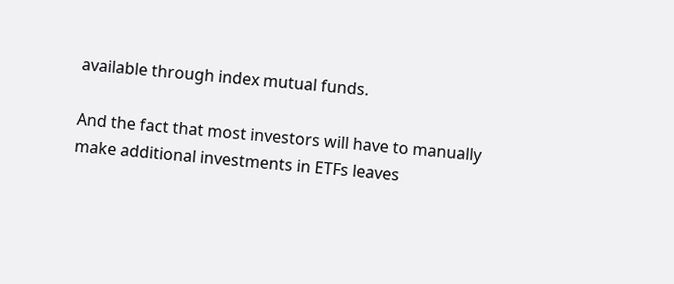available through index mutual funds.

And the fact that most investors will have to manually make additional investments in ETFs leaves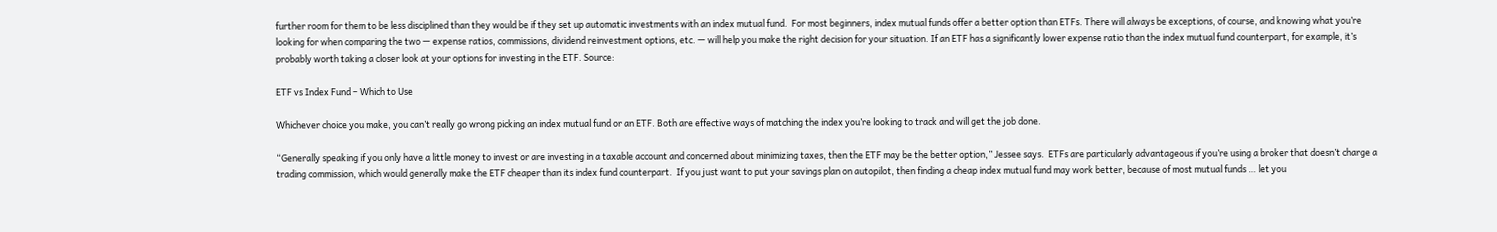further room for them to be less disciplined than they would be if they set up automatic investments with an index mutual fund.  For most beginners, index mutual funds offer a better option than ETFs. There will always be exceptions, of course, and knowing what you’re looking for when comparing the two — expense ratios, commissions, dividend reinvestment options, etc. — will help you make the right decision for your situation. If an ETF has a significantly lower expense ratio than the index mutual fund counterpart, for example, it’s probably worth taking a closer look at your options for investing in the ETF. Source:

ETF vs Index Fund – Which to Use

Whichever choice you make, you can’t really go wrong picking an index mutual fund or an ETF. Both are effective ways of matching the index you’re looking to track and will get the job done.

“Generally speaking if you only have a little money to invest or are investing in a taxable account and concerned about minimizing taxes, then the ETF may be the better option,” Jessee says.  ETFs are particularly advantageous if you’re using a broker that doesn’t charge a trading commission, which would generally make the ETF cheaper than its index fund counterpart.  If you just want to put your savings plan on autopilot, then finding a cheap index mutual fund may work better, because of most mutual funds … let you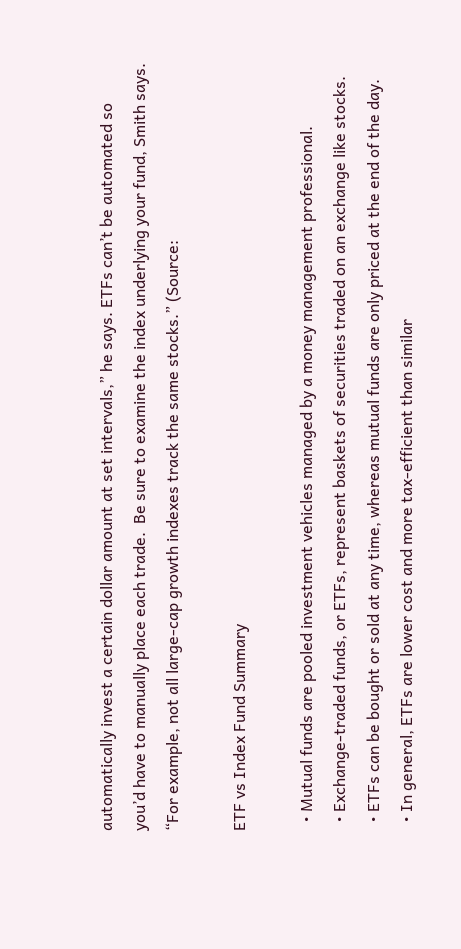automatically invest a certain dollar amount at set intervals,” he says. ETFs can’t be automated so you’d have to manually place each trade.  Be sure to examine the index underlying your fund, Smith says. “For example, not all large-cap growth indexes track the same stocks.” (Source:

ETF vs Index Fund Summary

  • Mutual funds are pooled investment vehicles managed by a money management professional.
  • Exchange-traded funds, or ETFs, represent baskets of securities traded on an exchange like stocks.
  • ETFs can be bought or sold at any time, whereas mutual funds are only priced at the end of the day.
  • In general, ETFs are lower cost and more tax-efficient than similar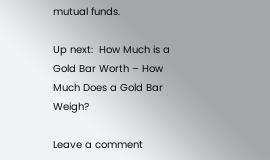mutual funds.

Up next:  How Much is a Gold Bar Worth – How Much Does a Gold Bar Weigh?

Leave a comment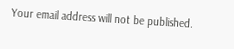Your email address will not be published.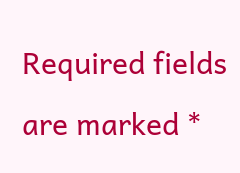Required fields are marked *